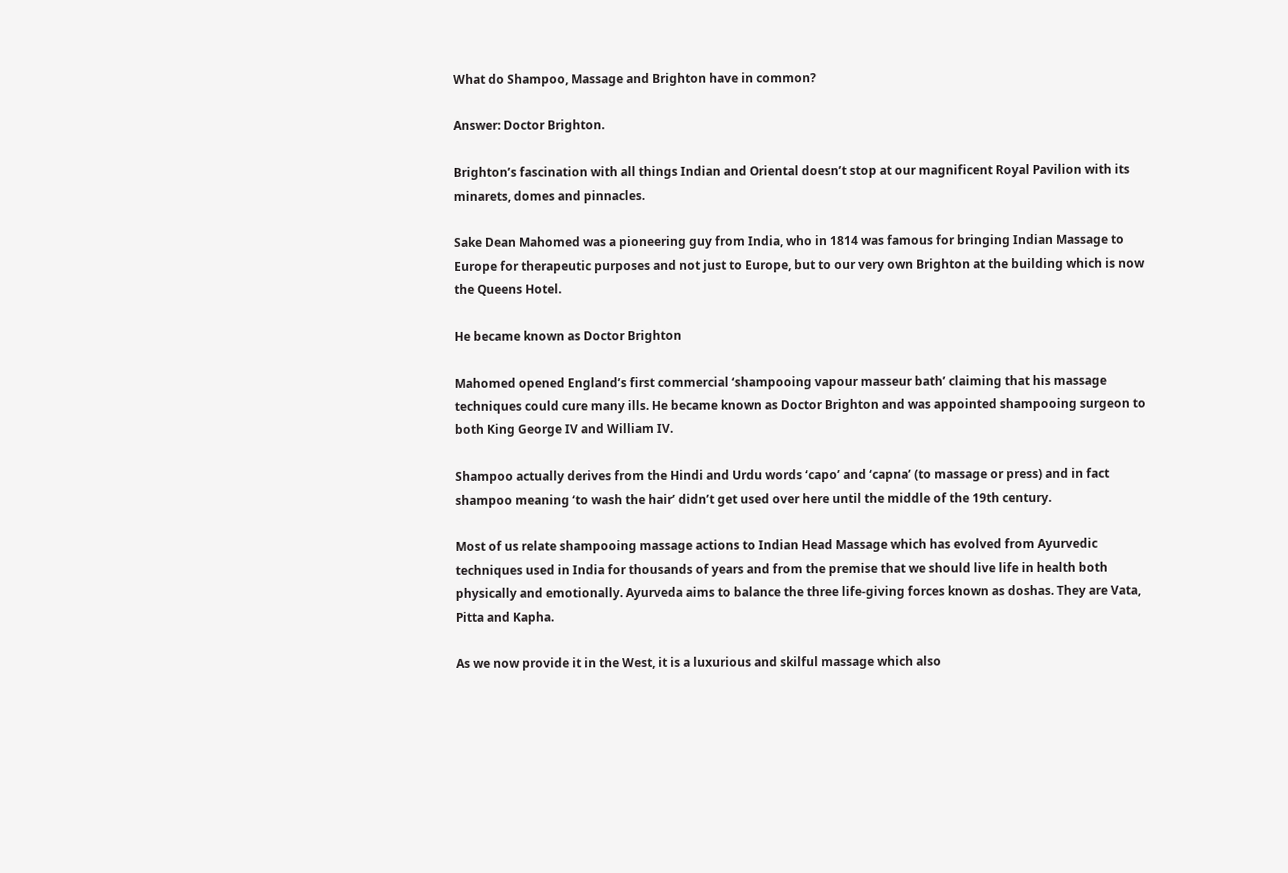What do Shampoo, Massage and Brighton have in common?

Answer: Doctor Brighton.

Brighton’s fascination with all things Indian and Oriental doesn’t stop at our magnificent Royal Pavilion with its minarets, domes and pinnacles.

Sake Dean Mahomed was a pioneering guy from India, who in 1814 was famous for bringing Indian Massage to Europe for therapeutic purposes and not just to Europe, but to our very own Brighton at the building which is now the Queens Hotel.

He became known as Doctor Brighton

Mahomed opened England’s first commercial ‘shampooing vapour masseur bath’ claiming that his massage techniques could cure many ills. He became known as Doctor Brighton and was appointed shampooing surgeon to both King George IV and William IV.

Shampoo actually derives from the Hindi and Urdu words ‘capo’ and ‘capna’ (to massage or press) and in fact shampoo meaning ‘to wash the hair’ didn’t get used over here until the middle of the 19th century.

Most of us relate shampooing massage actions to Indian Head Massage which has evolved from Ayurvedic techniques used in India for thousands of years and from the premise that we should live life in health both physically and emotionally. Ayurveda aims to balance the three life-giving forces known as doshas. They are Vata, Pitta and Kapha.

As we now provide it in the West, it is a luxurious and skilful massage which also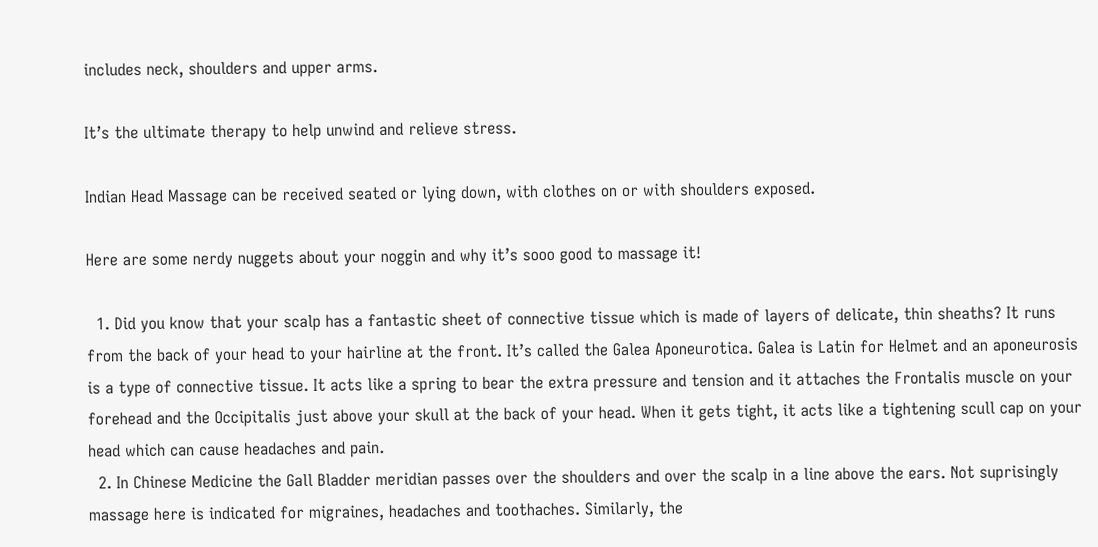includes neck, shoulders and upper arms.

It’s the ultimate therapy to help unwind and relieve stress.

Indian Head Massage can be received seated or lying down, with clothes on or with shoulders exposed.

Here are some nerdy nuggets about your noggin and why it’s sooo good to massage it!

  1. Did you know that your scalp has a fantastic sheet of connective tissue which is made of layers of delicate, thin sheaths? It runs from the back of your head to your hairline at the front. It’s called the Galea Aponeurotica. Galea is Latin for Helmet and an aponeurosis is a type of connective tissue. It acts like a spring to bear the extra pressure and tension and it attaches the Frontalis muscle on your forehead and the Occipitalis just above your skull at the back of your head. When it gets tight, it acts like a tightening scull cap on your head which can cause headaches and pain.
  2. In Chinese Medicine the Gall Bladder meridian passes over the shoulders and over the scalp in a line above the ears. Not suprisingly massage here is indicated for migraines, headaches and toothaches. Similarly, the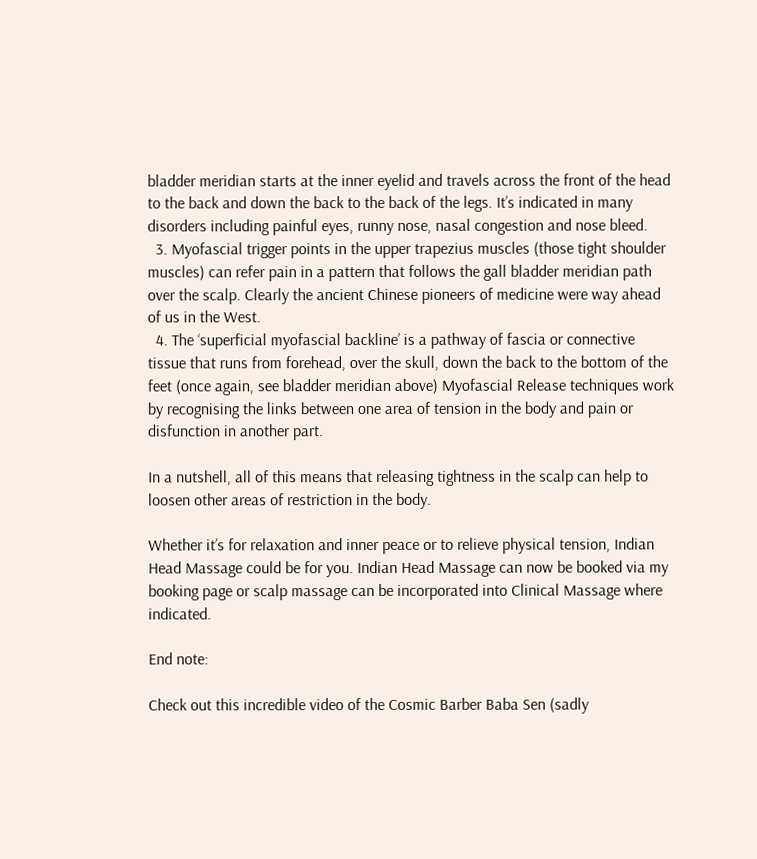bladder meridian starts at the inner eyelid and travels across the front of the head to the back and down the back to the back of the legs. It’s indicated in many disorders including painful eyes, runny nose, nasal congestion and nose bleed.
  3. Myofascial trigger points in the upper trapezius muscles (those tight shoulder muscles) can refer pain in a pattern that follows the gall bladder meridian path over the scalp. Clearly the ancient Chinese pioneers of medicine were way ahead of us in the West.
  4. The ‘superficial myofascial backline’ is a pathway of fascia or connective tissue that runs from forehead, over the skull, down the back to the bottom of the feet (once again, see bladder meridian above) Myofascial Release techniques work by recognising the links between one area of tension in the body and pain or disfunction in another part.

In a nutshell, all of this means that releasing tightness in the scalp can help to loosen other areas of restriction in the body.

Whether it’s for relaxation and inner peace or to relieve physical tension, Indian Head Massage could be for you. Indian Head Massage can now be booked via my booking page or scalp massage can be incorporated into Clinical Massage where indicated.

End note:

Check out this incredible video of the Cosmic Barber Baba Sen (sadly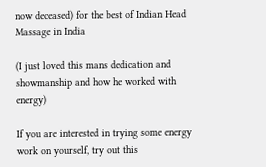now deceased) for the best of Indian Head Massage in India

(I just loved this mans dedication and showmanship and how he worked with energy)

If you are interested in trying some energy work on yourself, try out this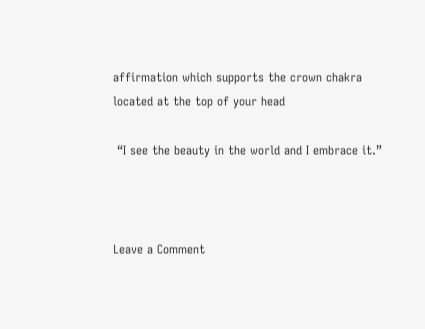affirmation which supports the crown chakra located at the top of your head

 “I see the beauty in the world and I embrace it.”



Leave a Comment